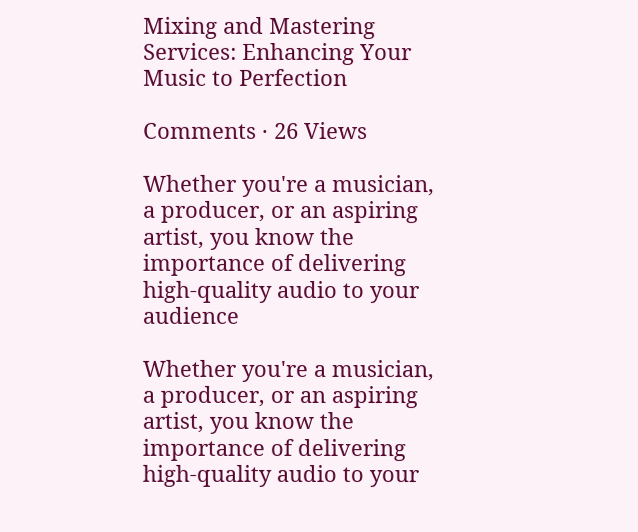Mixing and Mastering Services: Enhancing Your Music to Perfection

Comments · 26 Views

Whether you're a musician, a producer, or an aspiring artist, you know the importance of delivering high-quality audio to your audience

Whether you're a musician, a producer, or an aspiring artist, you know the importance of delivering high-quality audio to your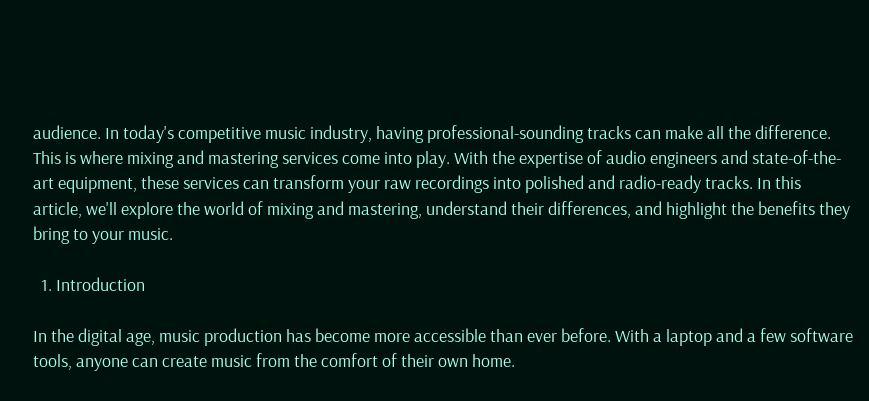audience. In today's competitive music industry, having professional-sounding tracks can make all the difference. This is where mixing and mastering services come into play. With the expertise of audio engineers and state-of-the-art equipment, these services can transform your raw recordings into polished and radio-ready tracks. In this article, we'll explore the world of mixing and mastering, understand their differences, and highlight the benefits they bring to your music.

  1. Introduction

In the digital age, music production has become more accessible than ever before. With a laptop and a few software tools, anyone can create music from the comfort of their own home.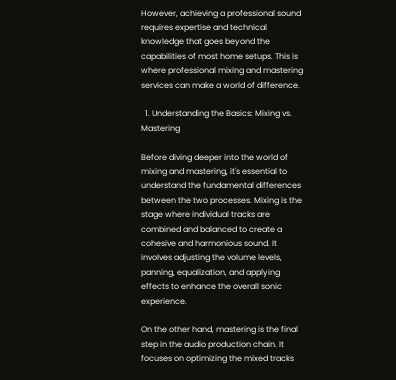However, achieving a professional sound requires expertise and technical knowledge that goes beyond the capabilities of most home setups. This is where professional mixing and mastering services can make a world of difference.

  1. Understanding the Basics: Mixing vs. Mastering

Before diving deeper into the world of mixing and mastering, it's essential to understand the fundamental differences between the two processes. Mixing is the stage where individual tracks are combined and balanced to create a cohesive and harmonious sound. It involves adjusting the volume levels, panning, equalization, and applying effects to enhance the overall sonic experience.

On the other hand, mastering is the final step in the audio production chain. It focuses on optimizing the mixed tracks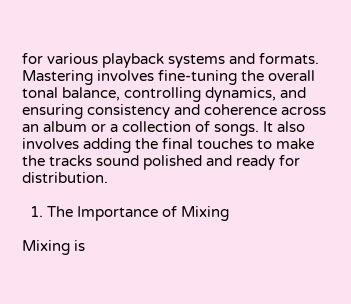for various playback systems and formats. Mastering involves fine-tuning the overall tonal balance, controlling dynamics, and ensuring consistency and coherence across an album or a collection of songs. It also involves adding the final touches to make the tracks sound polished and ready for distribution.

  1. The Importance of Mixing

Mixing is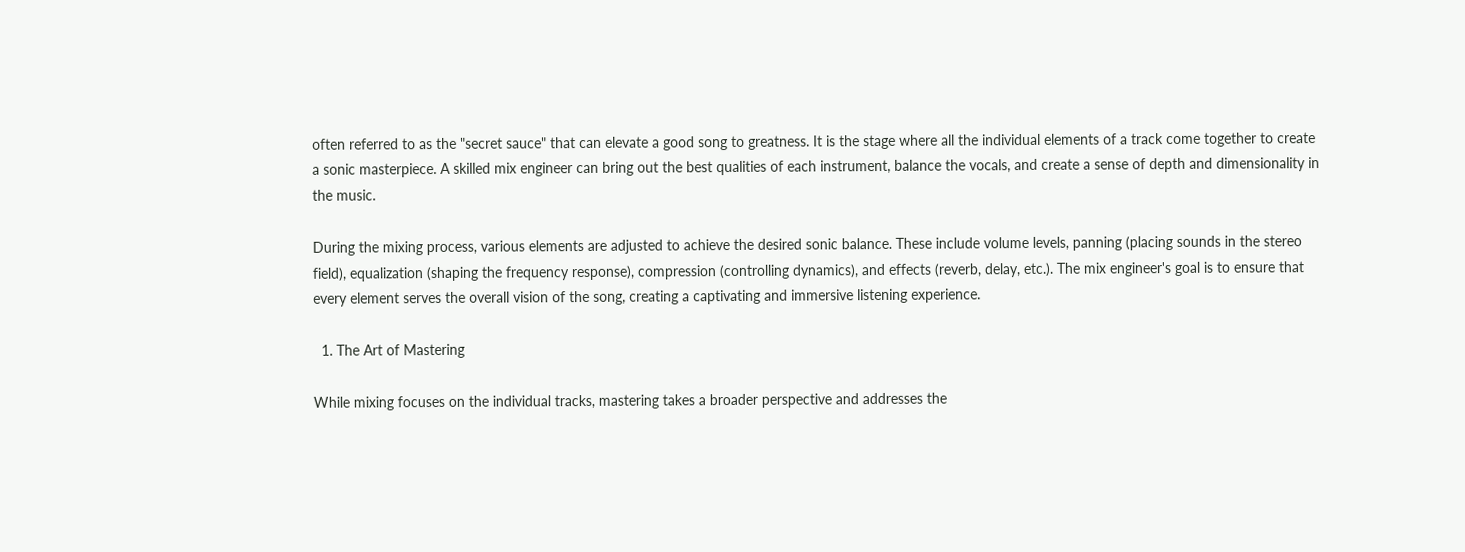often referred to as the "secret sauce" that can elevate a good song to greatness. It is the stage where all the individual elements of a track come together to create a sonic masterpiece. A skilled mix engineer can bring out the best qualities of each instrument, balance the vocals, and create a sense of depth and dimensionality in the music.

During the mixing process, various elements are adjusted to achieve the desired sonic balance. These include volume levels, panning (placing sounds in the stereo field), equalization (shaping the frequency response), compression (controlling dynamics), and effects (reverb, delay, etc.). The mix engineer's goal is to ensure that every element serves the overall vision of the song, creating a captivating and immersive listening experience.

  1. The Art of Mastering

While mixing focuses on the individual tracks, mastering takes a broader perspective and addresses the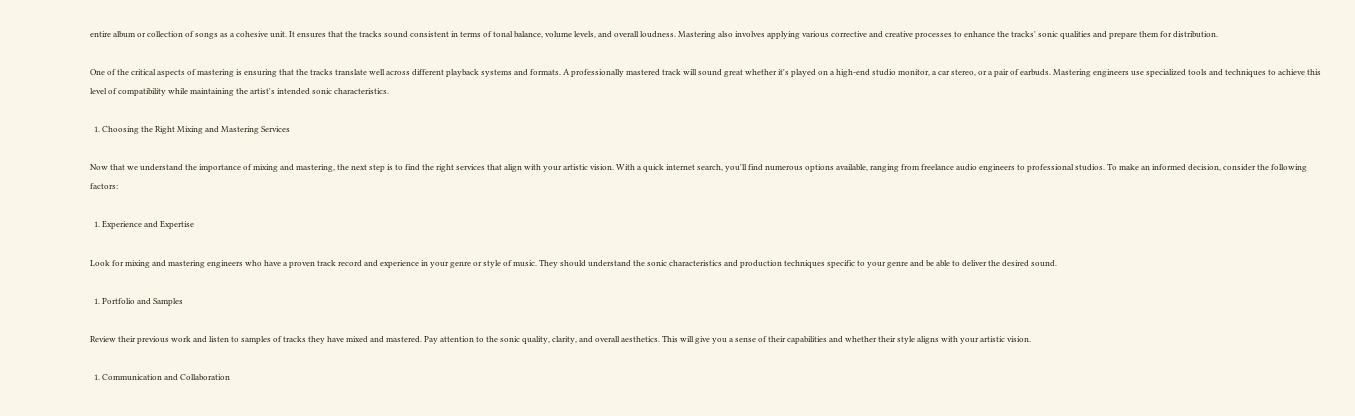entire album or collection of songs as a cohesive unit. It ensures that the tracks sound consistent in terms of tonal balance, volume levels, and overall loudness. Mastering also involves applying various corrective and creative processes to enhance the tracks' sonic qualities and prepare them for distribution.

One of the critical aspects of mastering is ensuring that the tracks translate well across different playback systems and formats. A professionally mastered track will sound great whether it's played on a high-end studio monitor, a car stereo, or a pair of earbuds. Mastering engineers use specialized tools and techniques to achieve this level of compatibility while maintaining the artist's intended sonic characteristics.

  1. Choosing the Right Mixing and Mastering Services

Now that we understand the importance of mixing and mastering, the next step is to find the right services that align with your artistic vision. With a quick internet search, you'll find numerous options available, ranging from freelance audio engineers to professional studios. To make an informed decision, consider the following factors:

  1. Experience and Expertise

Look for mixing and mastering engineers who have a proven track record and experience in your genre or style of music. They should understand the sonic characteristics and production techniques specific to your genre and be able to deliver the desired sound.

  1. Portfolio and Samples

Review their previous work and listen to samples of tracks they have mixed and mastered. Pay attention to the sonic quality, clarity, and overall aesthetics. This will give you a sense of their capabilities and whether their style aligns with your artistic vision.

  1. Communication and Collaboration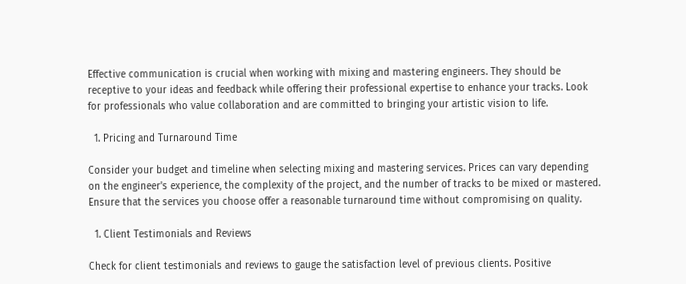Effective communication is crucial when working with mixing and mastering engineers. They should be receptive to your ideas and feedback while offering their professional expertise to enhance your tracks. Look for professionals who value collaboration and are committed to bringing your artistic vision to life.

  1. Pricing and Turnaround Time

Consider your budget and timeline when selecting mixing and mastering services. Prices can vary depending on the engineer's experience, the complexity of the project, and the number of tracks to be mixed or mastered. Ensure that the services you choose offer a reasonable turnaround time without compromising on quality.

  1. Client Testimonials and Reviews

Check for client testimonials and reviews to gauge the satisfaction level of previous clients. Positive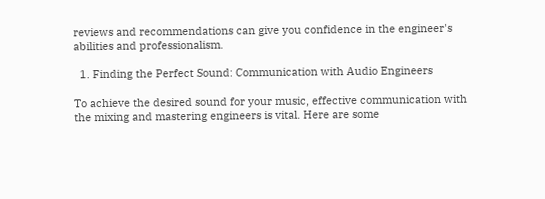reviews and recommendations can give you confidence in the engineer's abilities and professionalism.

  1. Finding the Perfect Sound: Communication with Audio Engineers

To achieve the desired sound for your music, effective communication with the mixing and mastering engineers is vital. Here are some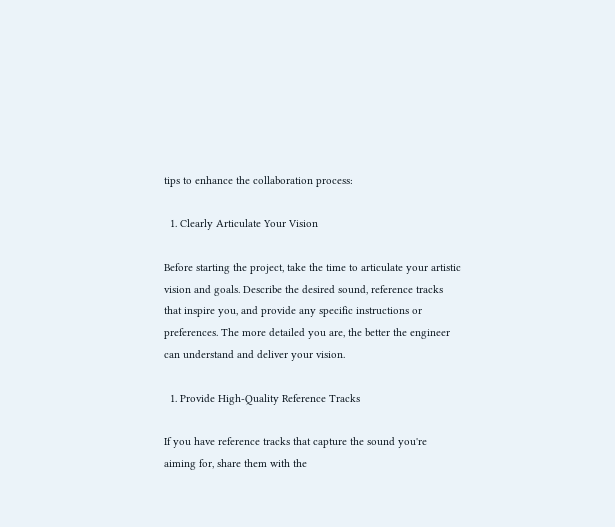tips to enhance the collaboration process:

  1. Clearly Articulate Your Vision

Before starting the project, take the time to articulate your artistic vision and goals. Describe the desired sound, reference tracks that inspire you, and provide any specific instructions or preferences. The more detailed you are, the better the engineer can understand and deliver your vision.

  1. Provide High-Quality Reference Tracks

If you have reference tracks that capture the sound you're aiming for, share them with the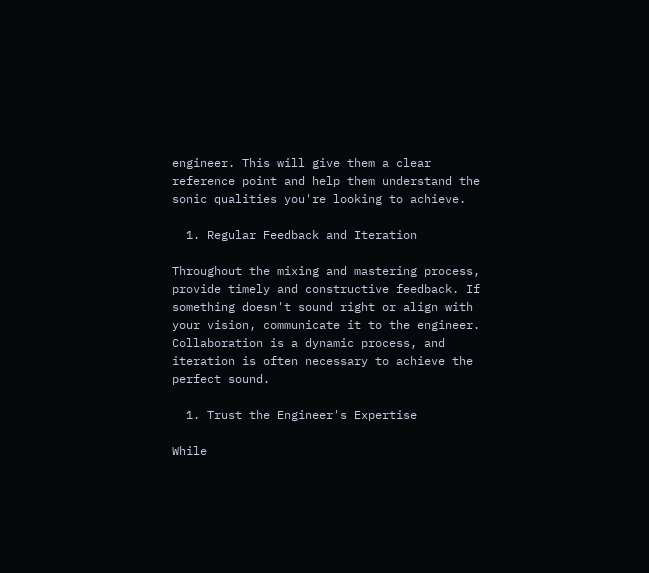engineer. This will give them a clear reference point and help them understand the sonic qualities you're looking to achieve.

  1. Regular Feedback and Iteration

Throughout the mixing and mastering process, provide timely and constructive feedback. If something doesn't sound right or align with your vision, communicate it to the engineer. Collaboration is a dynamic process, and iteration is often necessary to achieve the perfect sound.

  1. Trust the Engineer's Expertise

While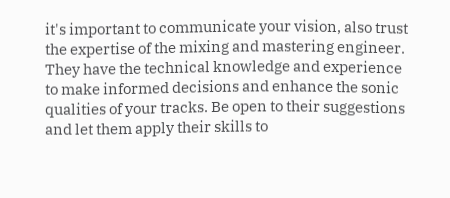it's important to communicate your vision, also trust the expertise of the mixing and mastering engineer. They have the technical knowledge and experience to make informed decisions and enhance the sonic qualities of your tracks. Be open to their suggestions and let them apply their skills to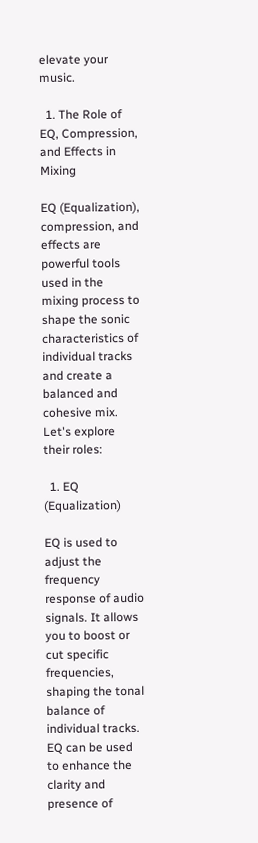elevate your music.

  1. The Role of EQ, Compression, and Effects in Mixing

EQ (Equalization), compression, and effects are powerful tools used in the mixing process to shape the sonic characteristics of individual tracks and create a balanced and cohesive mix. Let's explore their roles:

  1. EQ (Equalization)

EQ is used to adjust the frequency response of audio signals. It allows you to boost or cut specific frequencies, shaping the tonal balance of individual tracks. EQ can be used to enhance the clarity and presence of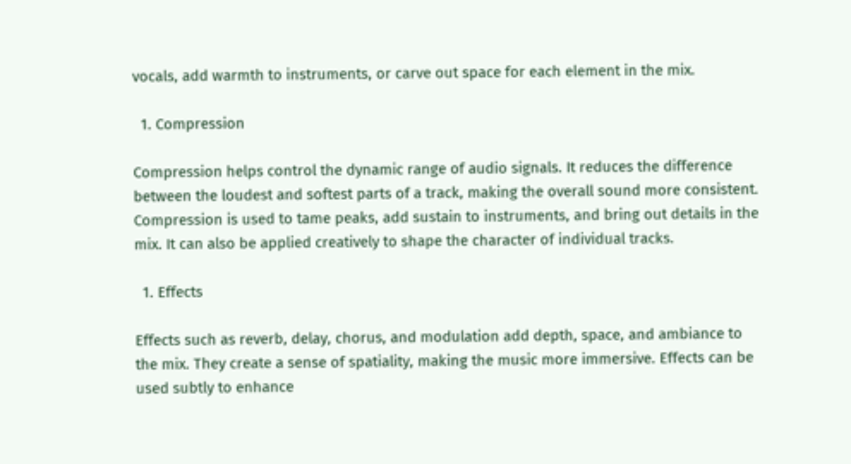vocals, add warmth to instruments, or carve out space for each element in the mix.

  1. Compression

Compression helps control the dynamic range of audio signals. It reduces the difference between the loudest and softest parts of a track, making the overall sound more consistent. Compression is used to tame peaks, add sustain to instruments, and bring out details in the mix. It can also be applied creatively to shape the character of individual tracks.

  1. Effects

Effects such as reverb, delay, chorus, and modulation add depth, space, and ambiance to the mix. They create a sense of spatiality, making the music more immersive. Effects can be used subtly to enhance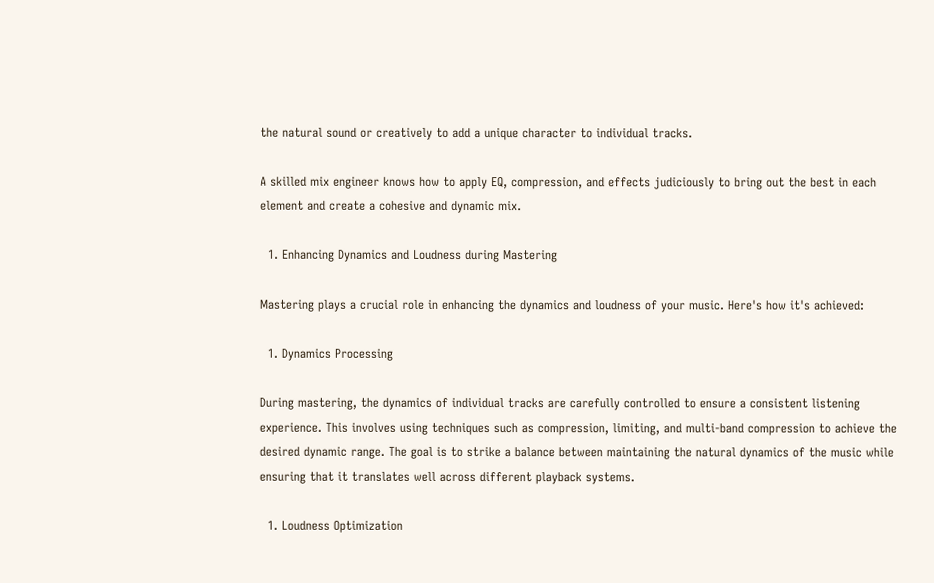the natural sound or creatively to add a unique character to individual tracks.

A skilled mix engineer knows how to apply EQ, compression, and effects judiciously to bring out the best in each element and create a cohesive and dynamic mix.

  1. Enhancing Dynamics and Loudness during Mastering

Mastering plays a crucial role in enhancing the dynamics and loudness of your music. Here's how it's achieved:

  1. Dynamics Processing

During mastering, the dynamics of individual tracks are carefully controlled to ensure a consistent listening experience. This involves using techniques such as compression, limiting, and multi-band compression to achieve the desired dynamic range. The goal is to strike a balance between maintaining the natural dynamics of the music while ensuring that it translates well across different playback systems.

  1. Loudness Optimization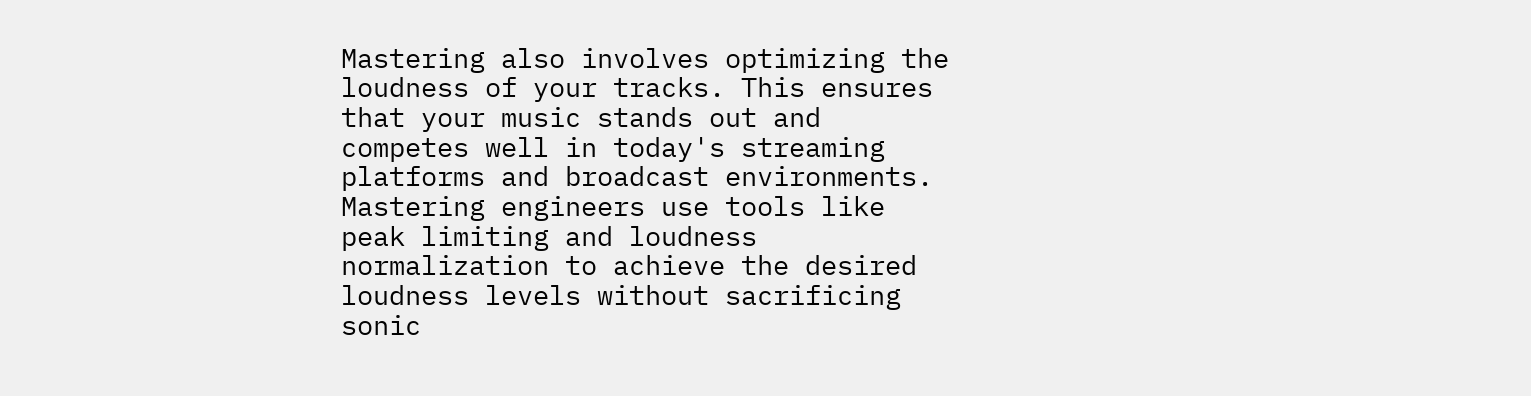Mastering also involves optimizing the loudness of your tracks. This ensures that your music stands out and competes well in today's streaming platforms and broadcast environments. Mastering engineers use tools like peak limiting and loudness normalization to achieve the desired loudness levels without sacrificing sonic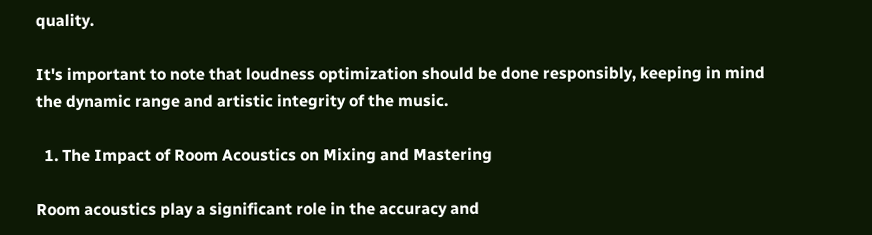quality.

It's important to note that loudness optimization should be done responsibly, keeping in mind the dynamic range and artistic integrity of the music.

  1. The Impact of Room Acoustics on Mixing and Mastering

Room acoustics play a significant role in the accuracy and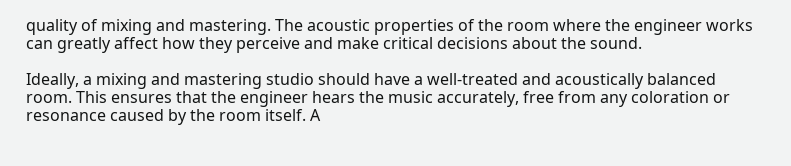quality of mixing and mastering. The acoustic properties of the room where the engineer works can greatly affect how they perceive and make critical decisions about the sound.

Ideally, a mixing and mastering studio should have a well-treated and acoustically balanced room. This ensures that the engineer hears the music accurately, free from any coloration or resonance caused by the room itself. A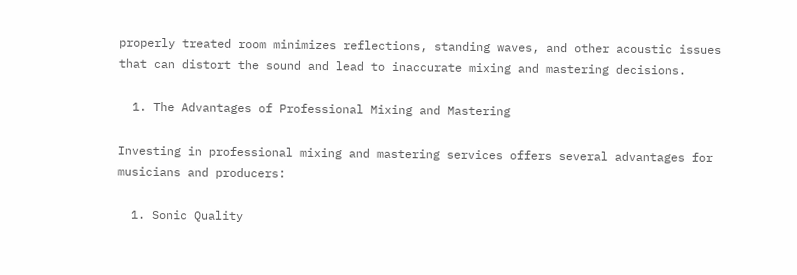properly treated room minimizes reflections, standing waves, and other acoustic issues that can distort the sound and lead to inaccurate mixing and mastering decisions.

  1. The Advantages of Professional Mixing and Mastering

Investing in professional mixing and mastering services offers several advantages for musicians and producers:

  1. Sonic Quality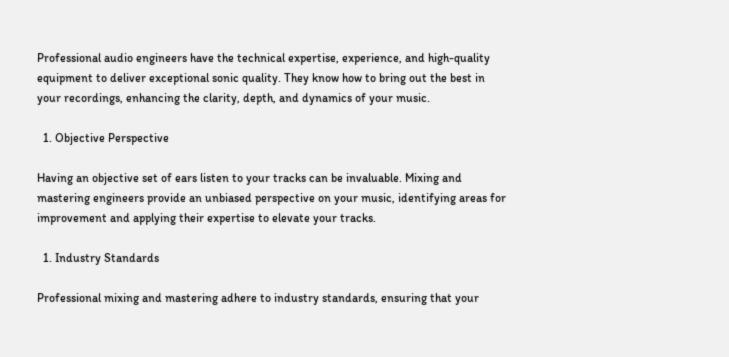Professional audio engineers have the technical expertise, experience, and high-quality equipment to deliver exceptional sonic quality. They know how to bring out the best in your recordings, enhancing the clarity, depth, and dynamics of your music.

  1. Objective Perspective

Having an objective set of ears listen to your tracks can be invaluable. Mixing and mastering engineers provide an unbiased perspective on your music, identifying areas for improvement and applying their expertise to elevate your tracks.

  1. Industry Standards

Professional mixing and mastering adhere to industry standards, ensuring that your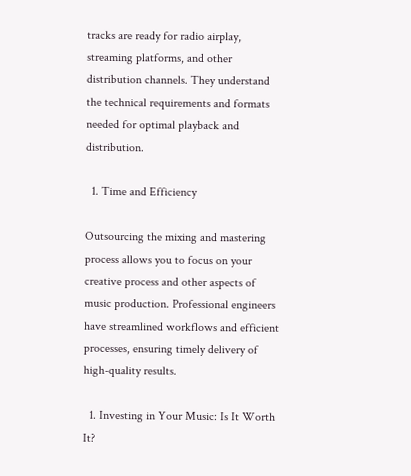tracks are ready for radio airplay, streaming platforms, and other distribution channels. They understand the technical requirements and formats needed for optimal playback and distribution.

  1. Time and Efficiency

Outsourcing the mixing and mastering process allows you to focus on your creative process and other aspects of music production. Professional engineers have streamlined workflows and efficient processes, ensuring timely delivery of high-quality results.

  1. Investing in Your Music: Is It Worth It?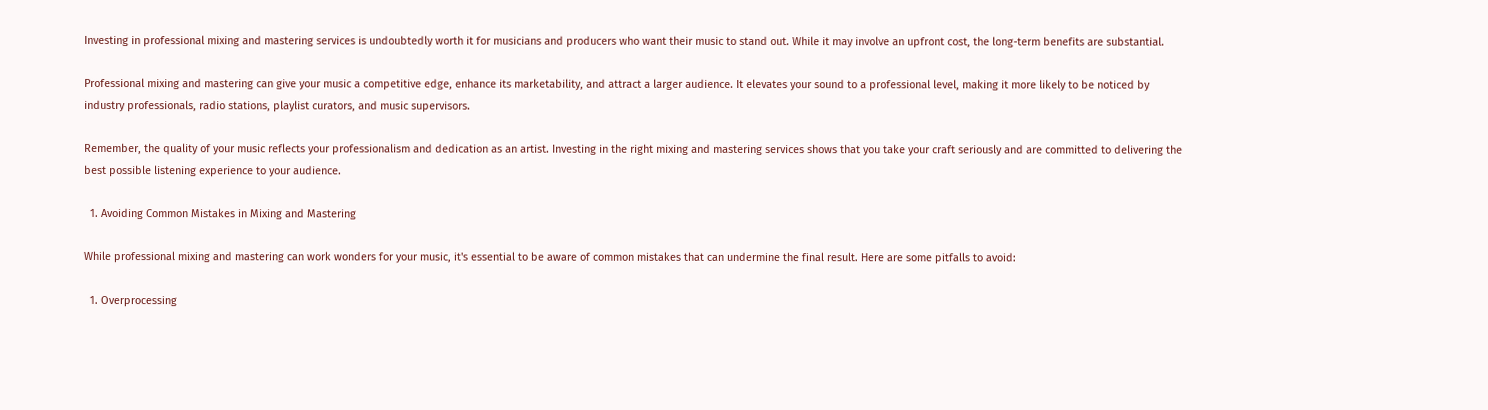Investing in professional mixing and mastering services is undoubtedly worth it for musicians and producers who want their music to stand out. While it may involve an upfront cost, the long-term benefits are substantial.

Professional mixing and mastering can give your music a competitive edge, enhance its marketability, and attract a larger audience. It elevates your sound to a professional level, making it more likely to be noticed by industry professionals, radio stations, playlist curators, and music supervisors.

Remember, the quality of your music reflects your professionalism and dedication as an artist. Investing in the right mixing and mastering services shows that you take your craft seriously and are committed to delivering the best possible listening experience to your audience.

  1. Avoiding Common Mistakes in Mixing and Mastering

While professional mixing and mastering can work wonders for your music, it's essential to be aware of common mistakes that can undermine the final result. Here are some pitfalls to avoid:

  1. Overprocessing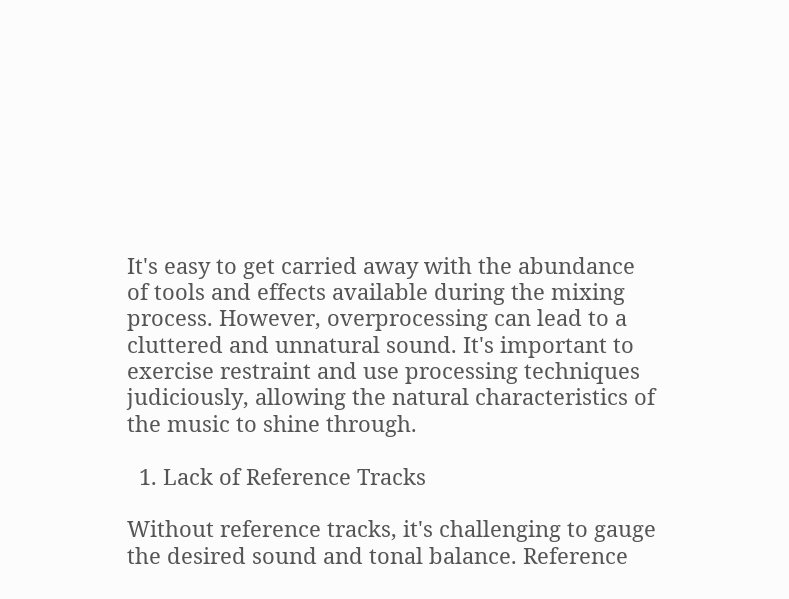It's easy to get carried away with the abundance of tools and effects available during the mixing process. However, overprocessing can lead to a cluttered and unnatural sound. It's important to exercise restraint and use processing techniques judiciously, allowing the natural characteristics of the music to shine through.

  1. Lack of Reference Tracks

Without reference tracks, it's challenging to gauge the desired sound and tonal balance. Reference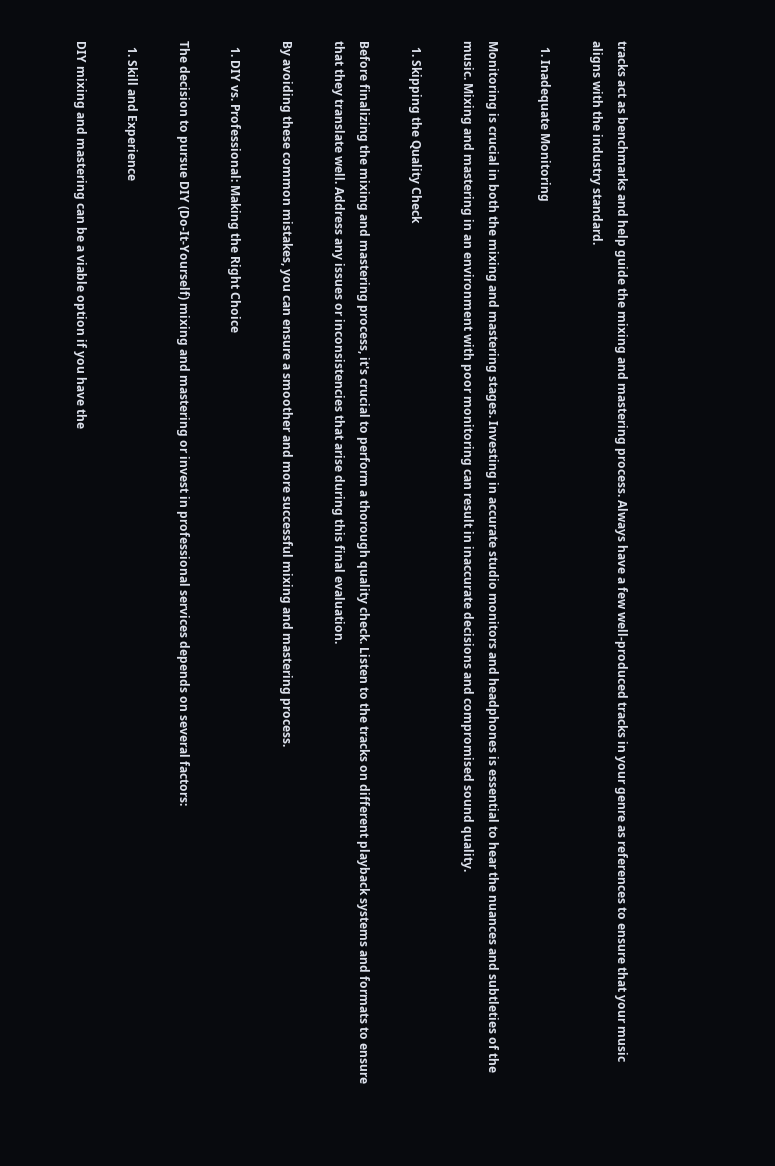tracks act as benchmarks and help guide the mixing and mastering process. Always have a few well-produced tracks in your genre as references to ensure that your music aligns with the industry standard.

  1. Inadequate Monitoring

Monitoring is crucial in both the mixing and mastering stages. Investing in accurate studio monitors and headphones is essential to hear the nuances and subtleties of the music. Mixing and mastering in an environment with poor monitoring can result in inaccurate decisions and compromised sound quality.

  1. Skipping the Quality Check

Before finalizing the mixing and mastering process, it's crucial to perform a thorough quality check. Listen to the tracks on different playback systems and formats to ensure that they translate well. Address any issues or inconsistencies that arise during this final evaluation.

By avoiding these common mistakes, you can ensure a smoother and more successful mixing and mastering process.

  1. DIY vs. Professional: Making the Right Choice

The decision to pursue DIY (Do-It-Yourself) mixing and mastering or invest in professional services depends on several factors:

  1. Skill and Experience

DIY mixing and mastering can be a viable option if you have the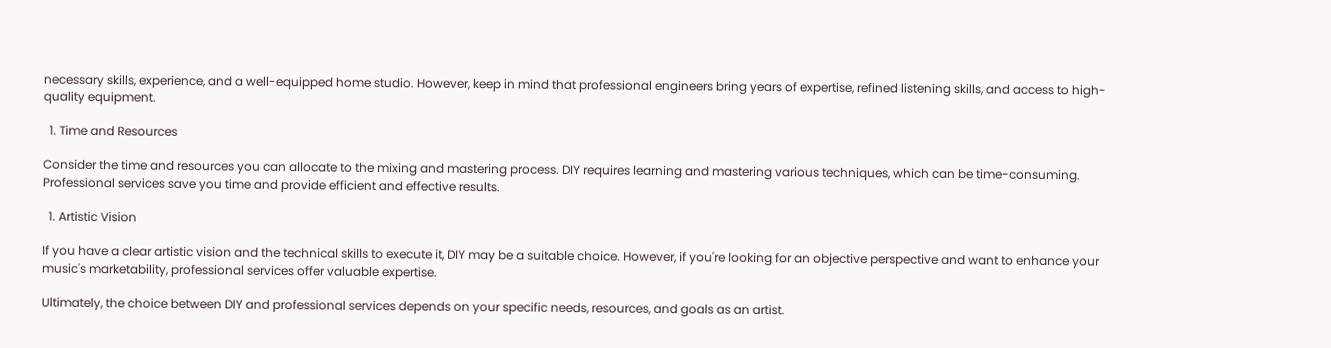necessary skills, experience, and a well-equipped home studio. However, keep in mind that professional engineers bring years of expertise, refined listening skills, and access to high-quality equipment.

  1. Time and Resources

Consider the time and resources you can allocate to the mixing and mastering process. DIY requires learning and mastering various techniques, which can be time-consuming. Professional services save you time and provide efficient and effective results.

  1. Artistic Vision

If you have a clear artistic vision and the technical skills to execute it, DIY may be a suitable choice. However, if you're looking for an objective perspective and want to enhance your music's marketability, professional services offer valuable expertise.

Ultimately, the choice between DIY and professional services depends on your specific needs, resources, and goals as an artist.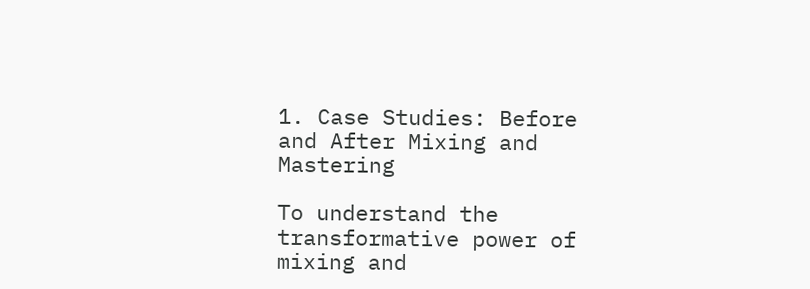1. Case Studies: Before and After Mixing and Mastering

To understand the transformative power of mixing and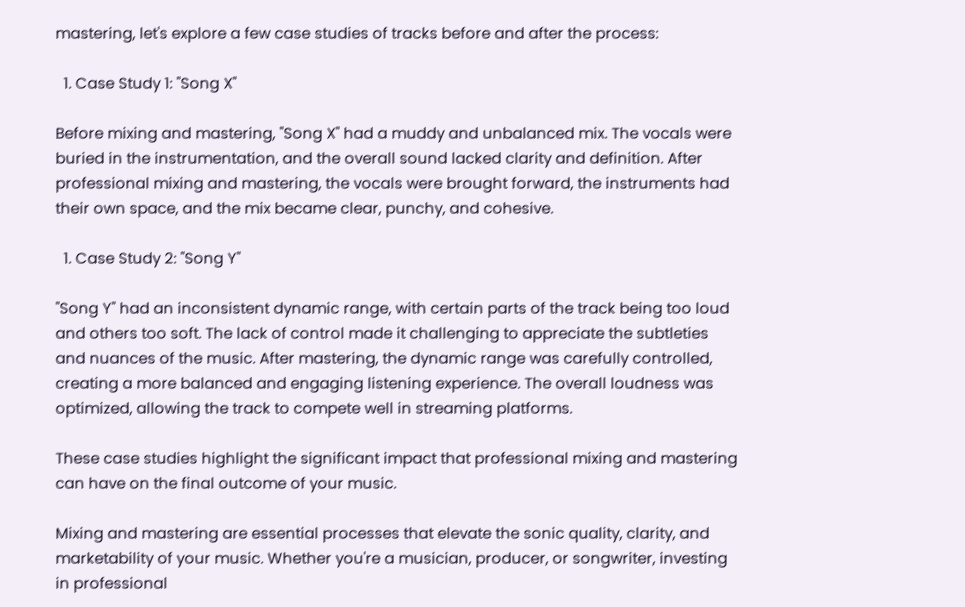mastering, let's explore a few case studies of tracks before and after the process:

  1. Case Study 1: "Song X"

Before mixing and mastering, "Song X" had a muddy and unbalanced mix. The vocals were buried in the instrumentation, and the overall sound lacked clarity and definition. After professional mixing and mastering, the vocals were brought forward, the instruments had their own space, and the mix became clear, punchy, and cohesive.

  1. Case Study 2: "Song Y"

"Song Y" had an inconsistent dynamic range, with certain parts of the track being too loud and others too soft. The lack of control made it challenging to appreciate the subtleties and nuances of the music. After mastering, the dynamic range was carefully controlled, creating a more balanced and engaging listening experience. The overall loudness was optimized, allowing the track to compete well in streaming platforms.

These case studies highlight the significant impact that professional mixing and mastering can have on the final outcome of your music.

Mixing and mastering are essential processes that elevate the sonic quality, clarity, and marketability of your music. Whether you're a musician, producer, or songwriter, investing in professional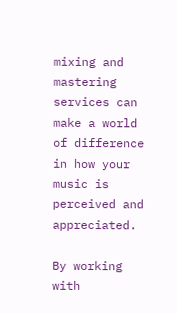mixing and mastering services can make a world of difference in how your music is perceived and appreciated.

By working with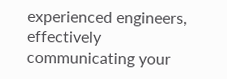experienced engineers, effectively communicating your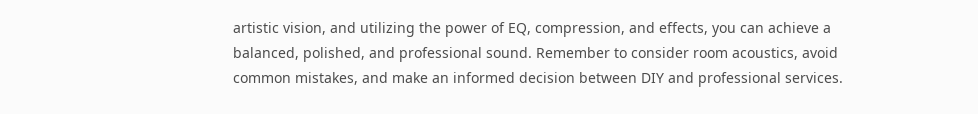artistic vision, and utilizing the power of EQ, compression, and effects, you can achieve a balanced, polished, and professional sound. Remember to consider room acoustics, avoid common mistakes, and make an informed decision between DIY and professional services.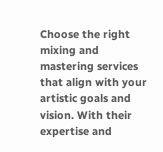Choose the right mixing and mastering services that align with your artistic goals and vision. With their expertise and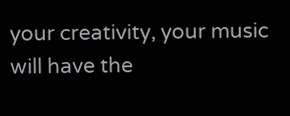your creativity, your music will have the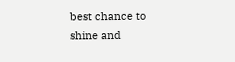best chance to shine and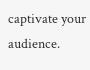captivate your audience.